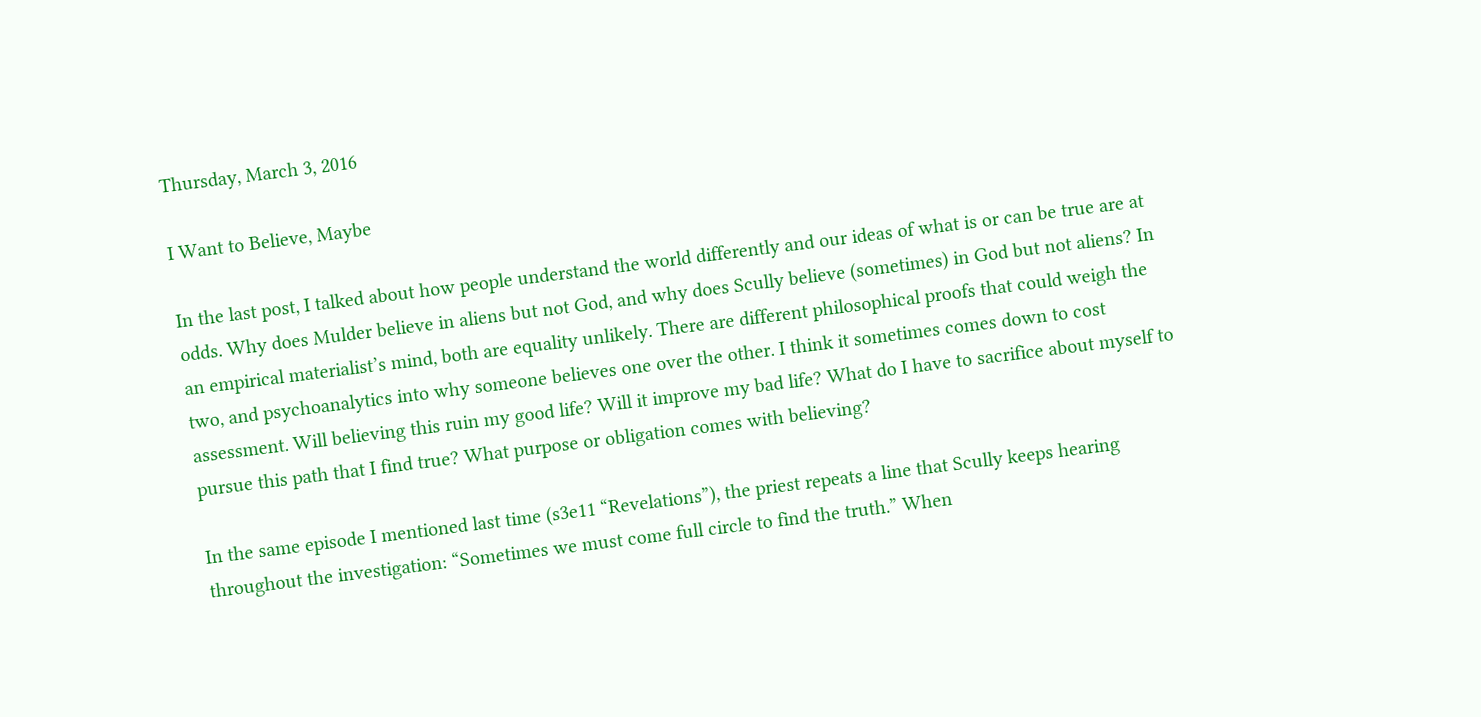Thursday, March 3, 2016

I Want to Believe, Maybe

In the last post, I talked about how people understand the world differently and our ideas of what is or can be true are at odds. Why does Mulder believe in aliens but not God, and why does Scully believe (sometimes) in God but not aliens? In an empirical materialist’s mind, both are equality unlikely. There are different philosophical proofs that could weigh the two, and psychoanalytics into why someone believes one over the other. I think it sometimes comes down to cost assessment. Will believing this ruin my good life? Will it improve my bad life? What do I have to sacrifice about myself to pursue this path that I find true? What purpose or obligation comes with believing?

In the same episode I mentioned last time (s3e11 “Revelations”), the priest repeats a line that Scully keeps hearing throughout the investigation: “Sometimes we must come full circle to find the truth.” When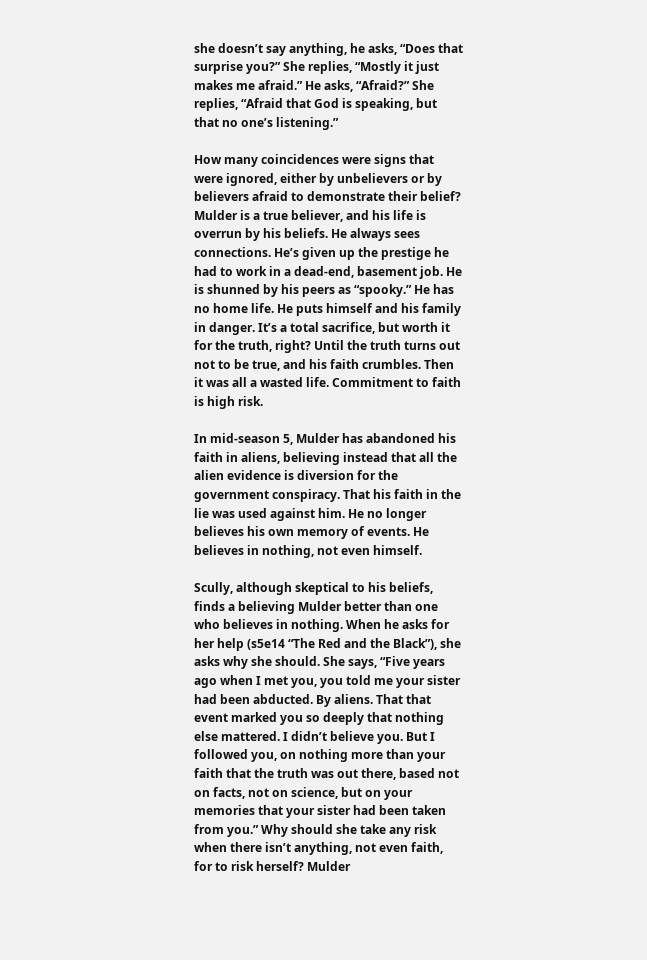she doesn’t say anything, he asks, “Does that surprise you?” She replies, “Mostly it just makes me afraid.” He asks, “Afraid?” She replies, “Afraid that God is speaking, but that no one’s listening.”

How many coincidences were signs that were ignored, either by unbelievers or by believers afraid to demonstrate their belief? Mulder is a true believer, and his life is overrun by his beliefs. He always sees connections. He’s given up the prestige he had to work in a dead-end, basement job. He is shunned by his peers as “spooky.” He has no home life. He puts himself and his family in danger. It’s a total sacrifice, but worth it for the truth, right? Until the truth turns out not to be true, and his faith crumbles. Then it was all a wasted life. Commitment to faith is high risk.

In mid-season 5, Mulder has abandoned his faith in aliens, believing instead that all the alien evidence is diversion for the government conspiracy. That his faith in the lie was used against him. He no longer believes his own memory of events. He believes in nothing, not even himself.

Scully, although skeptical to his beliefs, finds a believing Mulder better than one who believes in nothing. When he asks for her help (s5e14 “The Red and the Black”), she asks why she should. She says, “Five years ago when I met you, you told me your sister had been abducted. By aliens. That that event marked you so deeply that nothing else mattered. I didn’t believe you. But I followed you, on nothing more than your faith that the truth was out there, based not on facts, not on science, but on your memories that your sister had been taken from you.” Why should she take any risk when there isn’t anything, not even faith, for to risk herself? Mulder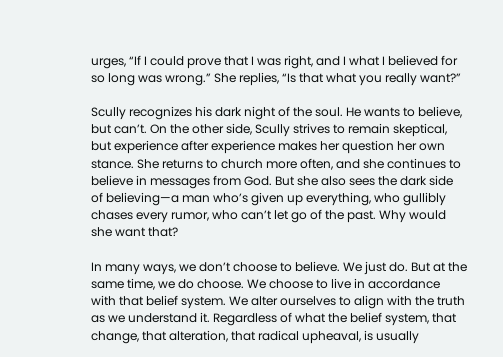urges, “If I could prove that I was right, and I what I believed for so long was wrong.” She replies, “Is that what you really want?”

Scully recognizes his dark night of the soul. He wants to believe, but can’t. On the other side, Scully strives to remain skeptical, but experience after experience makes her question her own stance. She returns to church more often, and she continues to believe in messages from God. But she also sees the dark side of believing—a man who’s given up everything, who gullibly chases every rumor, who can’t let go of the past. Why would she want that?

In many ways, we don’t choose to believe. We just do. But at the same time, we do choose. We choose to live in accordance with that belief system. We alter ourselves to align with the truth as we understand it. Regardless of what the belief system, that change, that alteration, that radical upheaval, is usually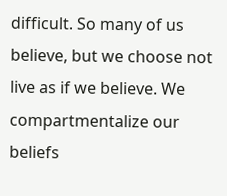difficult. So many of us believe, but we choose not live as if we believe. We compartmentalize our beliefs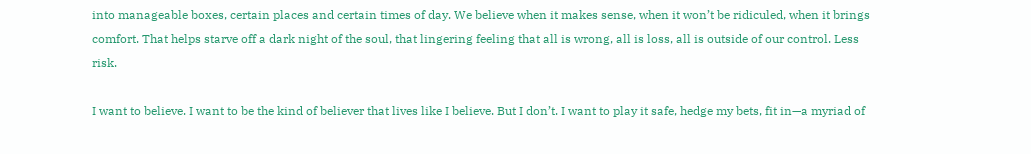into manageable boxes, certain places and certain times of day. We believe when it makes sense, when it won’t be ridiculed, when it brings comfort. That helps starve off a dark night of the soul, that lingering feeling that all is wrong, all is loss, all is outside of our control. Less risk.

I want to believe. I want to be the kind of believer that lives like I believe. But I don’t. I want to play it safe, hedge my bets, fit in—a myriad of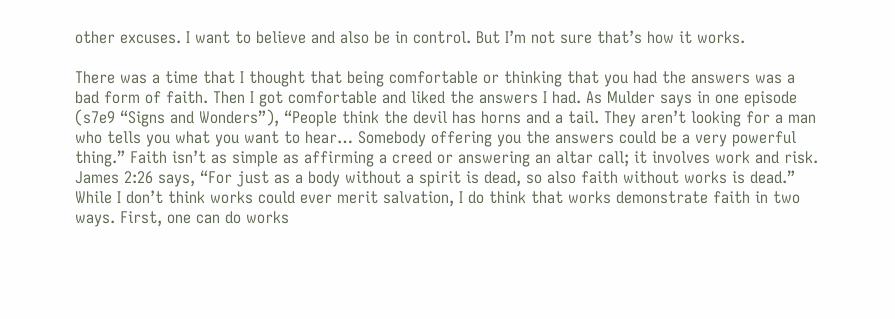other excuses. I want to believe and also be in control. But I’m not sure that’s how it works.

There was a time that I thought that being comfortable or thinking that you had the answers was a bad form of faith. Then I got comfortable and liked the answers I had. As Mulder says in one episode (s7e9 “Signs and Wonders”), “People think the devil has horns and a tail. They aren’t looking for a man who tells you what you want to hear… Somebody offering you the answers could be a very powerful thing.” Faith isn’t as simple as affirming a creed or answering an altar call; it involves work and risk. James 2:26 says, “For just as a body without a spirit is dead, so also faith without works is dead.” While I don’t think works could ever merit salvation, I do think that works demonstrate faith in two ways. First, one can do works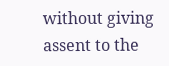without giving assent to the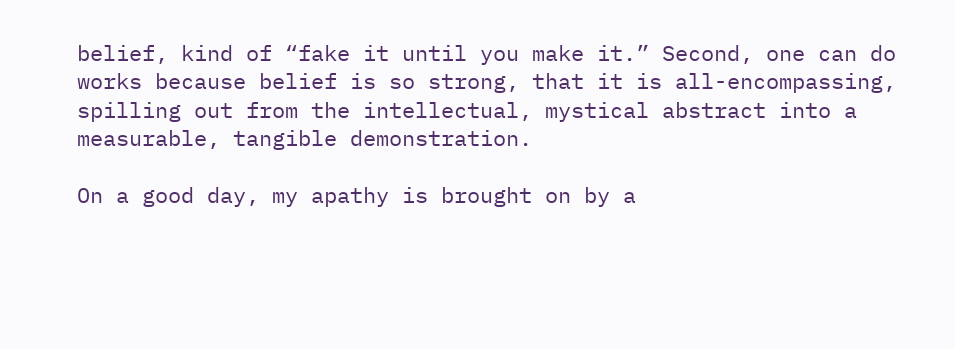belief, kind of “fake it until you make it.” Second, one can do works because belief is so strong, that it is all-encompassing, spilling out from the intellectual, mystical abstract into a measurable, tangible demonstration.

On a good day, my apathy is brought on by a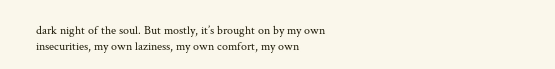dark night of the soul. But mostly, it’s brought on by my own insecurities, my own laziness, my own comfort, my own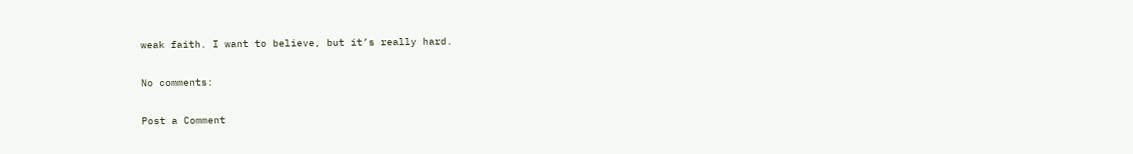weak faith. I want to believe, but it’s really hard.

No comments:

Post a Comment